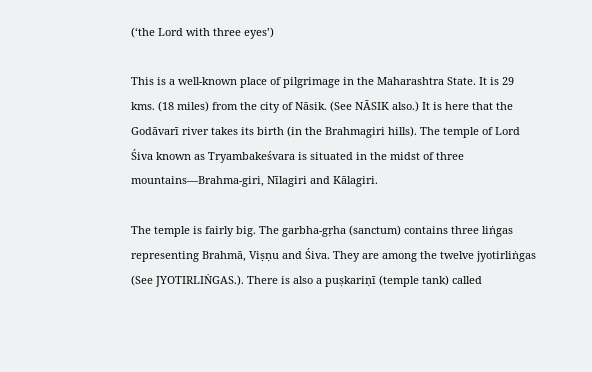(‘the Lord with three eyes’)

This is a well-known place of pilgrimage in the Maharashtra State. It is 29 kms. (18 miles) from the city of Nāsik. (See NĀSIK also.) It is here that the Godāvarī river takes its birth (in the Brahmagiri hills). The temple of Lord Śiva known as Tryambakeśvara is situated in the midst of three mountains—Brahma-giri, Nīlagiri and Kālagiri.

The temple is fairly big. The garbha-gṛha (sanctum) contains three liṅgas representing Brahmā, Viṣṇu and Śiva. They are among the twelve jyotirliṅgas (See JYOTIRLIṄGAS.). There is also a puṣkariṇī (temple tank) called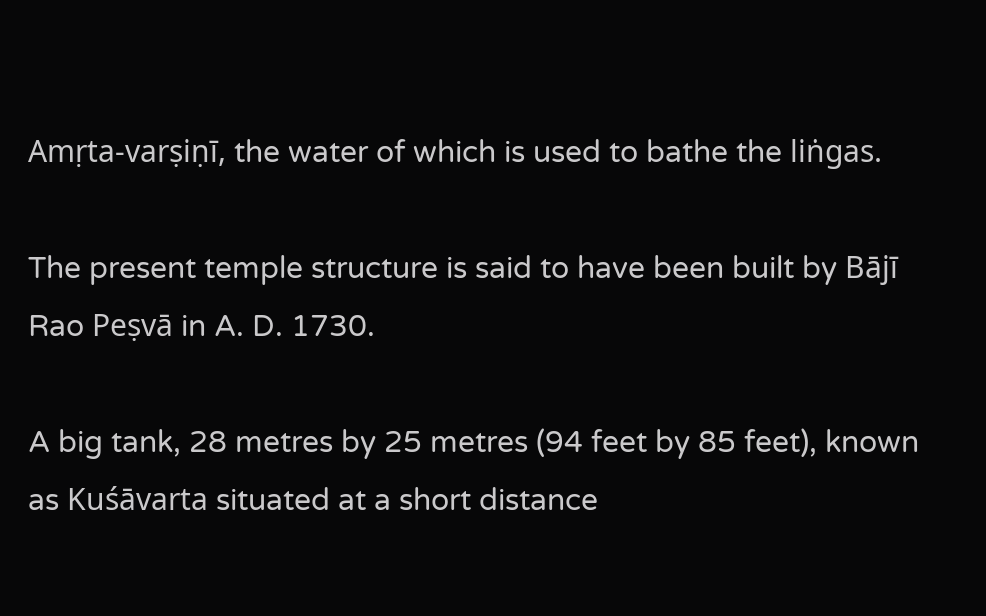Amṛta-varṣiṇī, the water of which is used to bathe the liṅgas.

The present temple structure is said to have been built by Bājī Rao Peṣvā in A. D. 1730.

A big tank, 28 metres by 25 metres (94 feet by 85 feet), known as Kuśāvarta situated at a short distance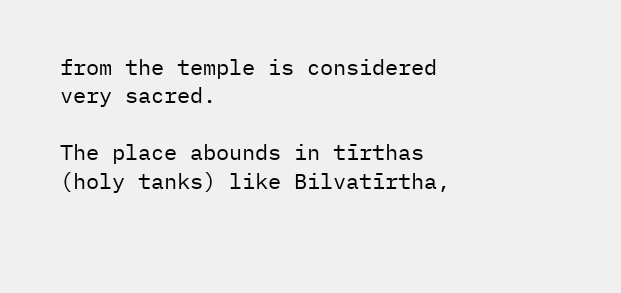from the temple is considered very sacred.

The place abounds in tīrthas (holy tanks) like Bilvatīrtha,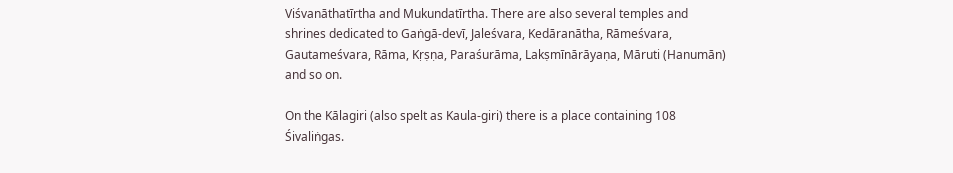Viśvanāthatīrtha and Mukundatīrtha. There are also several temples and shrines dedicated to Gaṅgā-devī, Jaleśvara, Kedāranātha, Rāmeśvara, Gautameśvara, Rāma, Kṛṣṇa, Paraśurāma, Lakṣmīnārāyaṇa, Māruti (Hanumān) and so on.

On the Kālagiri (also spelt as Kaula-giri) there is a place containing 108 Śivaliṅgas.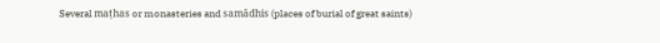Several maṭhas or monasteries and samādhis (places of burial of great saints)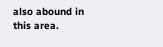also abound in this area.